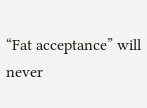“Fat acceptance” will never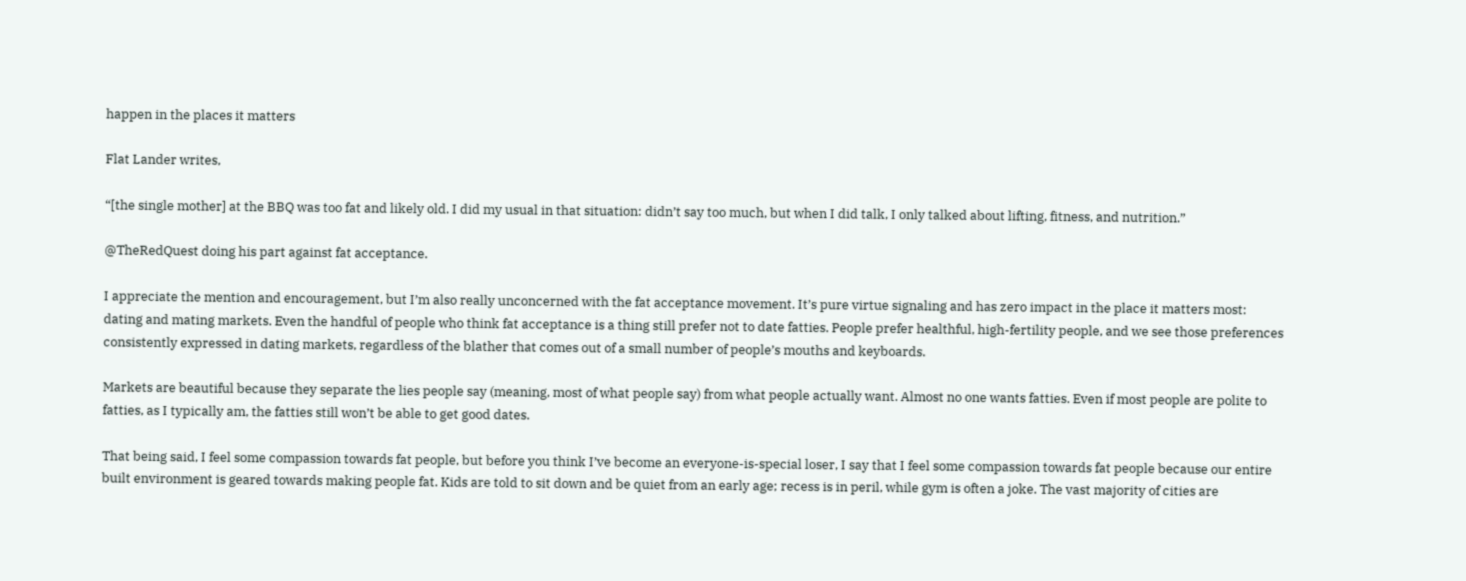happen in the places it matters

Flat Lander writes,

“[the single mother] at the BBQ was too fat and likely old. I did my usual in that situation: didn’t say too much, but when I did talk, I only talked about lifting, fitness, and nutrition.”

@TheRedQuest doing his part against fat acceptance.

I appreciate the mention and encouragement, but I’m also really unconcerned with the fat acceptance movement. It’s pure virtue signaling and has zero impact in the place it matters most: dating and mating markets. Even the handful of people who think fat acceptance is a thing still prefer not to date fatties. People prefer healthful, high-fertility people, and we see those preferences consistently expressed in dating markets, regardless of the blather that comes out of a small number of people’s mouths and keyboards.

Markets are beautiful because they separate the lies people say (meaning, most of what people say) from what people actually want. Almost no one wants fatties. Even if most people are polite to fatties, as I typically am, the fatties still won’t be able to get good dates.

That being said, I feel some compassion towards fat people, but before you think I’ve become an everyone-is-special loser, I say that I feel some compassion towards fat people because our entire built environment is geared towards making people fat. Kids are told to sit down and be quiet from an early age; recess is in peril, while gym is often a joke. The vast majority of cities are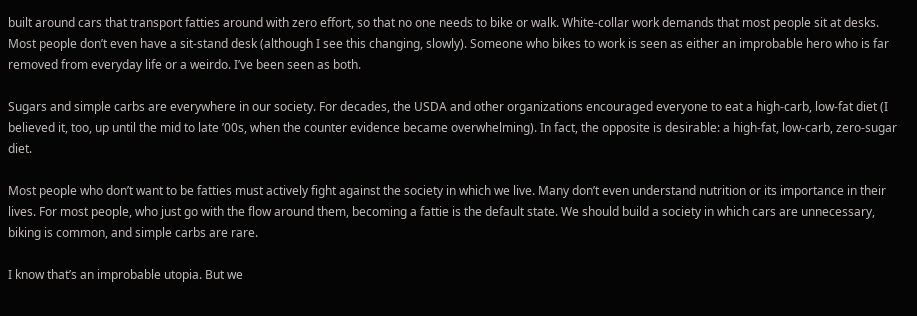built around cars that transport fatties around with zero effort, so that no one needs to bike or walk. White-collar work demands that most people sit at desks. Most people don’t even have a sit-stand desk (although I see this changing, slowly). Someone who bikes to work is seen as either an improbable hero who is far removed from everyday life or a weirdo. I’ve been seen as both.

Sugars and simple carbs are everywhere in our society. For decades, the USDA and other organizations encouraged everyone to eat a high-carb, low-fat diet (I believed it, too, up until the mid to late ’00s, when the counter evidence became overwhelming). In fact, the opposite is desirable: a high-fat, low-carb, zero-sugar diet.

Most people who don’t want to be fatties must actively fight against the society in which we live. Many don’t even understand nutrition or its importance in their lives. For most people, who just go with the flow around them, becoming a fattie is the default state. We should build a society in which cars are unnecessary, biking is common, and simple carbs are rare.

I know that’s an improbable utopia. But we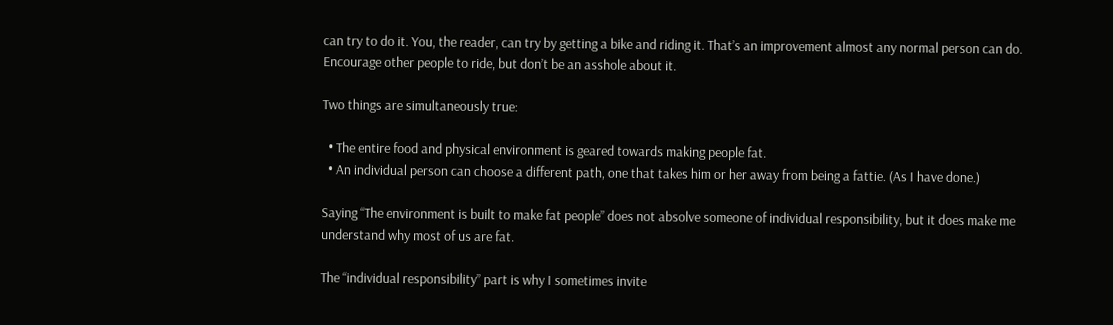can try to do it. You, the reader, can try by getting a bike and riding it. That’s an improvement almost any normal person can do. Encourage other people to ride, but don’t be an asshole about it.

Two things are simultaneously true:

  • The entire food and physical environment is geared towards making people fat.
  • An individual person can choose a different path, one that takes him or her away from being a fattie. (As I have done.)

Saying “The environment is built to make fat people” does not absolve someone of individual responsibility, but it does make me understand why most of us are fat.

The “individual responsibility” part is why I sometimes invite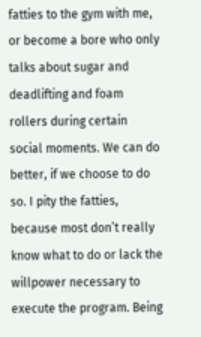fatties to the gym with me, or become a bore who only talks about sugar and deadlifting and foam rollers during certain social moments. We can do better, if we choose to do so. I pity the fatties, because most don’t really know what to do or lack the willpower necessary to execute the program. Being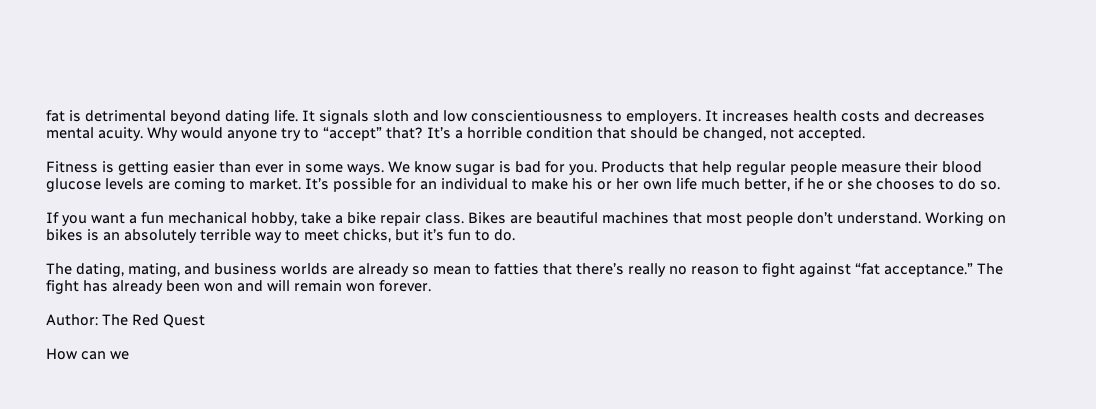fat is detrimental beyond dating life. It signals sloth and low conscientiousness to employers. It increases health costs and decreases mental acuity. Why would anyone try to “accept” that? It’s a horrible condition that should be changed, not accepted.

Fitness is getting easier than ever in some ways. We know sugar is bad for you. Products that help regular people measure their blood glucose levels are coming to market. It’s possible for an individual to make his or her own life much better, if he or she chooses to do so.

If you want a fun mechanical hobby, take a bike repair class. Bikes are beautiful machines that most people don’t understand. Working on bikes is an absolutely terrible way to meet chicks, but it’s fun to do.

The dating, mating, and business worlds are already so mean to fatties that there’s really no reason to fight against “fat acceptance.” The fight has already been won and will remain won forever.

Author: The Red Quest

How can we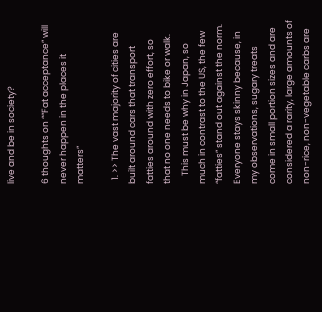live and be in society?

6 thoughts on ““Fat acceptance” will never happen in the places it matters”

  1. >> The vast majority of cities are built around cars that transport fatties around with zero effort, so that no one needs to bike or walk.
    This must be why in Japan, so much in contrast to the US, the few “fatties” stand out against the norm. Everyone stays skinny because, in my observations, sugary treats come in small portion sizes and are considered a rarity, large amounts of non-rice, non-vegetable carbs are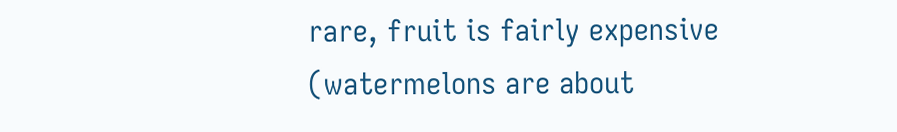rare, fruit is fairly expensive (watermelons are about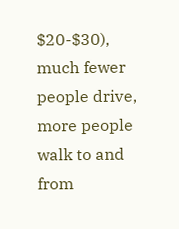$20-$30), much fewer people drive, more people walk to and from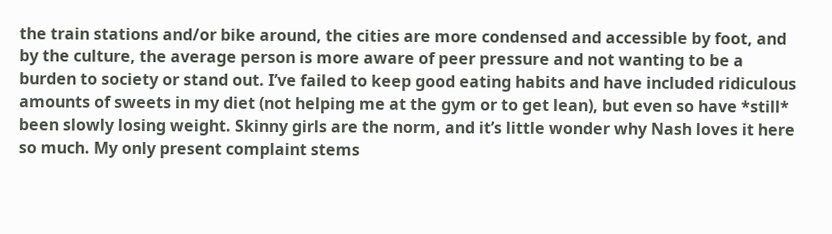the train stations and/or bike around, the cities are more condensed and accessible by foot, and by the culture, the average person is more aware of peer pressure and not wanting to be a burden to society or stand out. I’ve failed to keep good eating habits and have included ridiculous amounts of sweets in my diet (not helping me at the gym or to get lean), but even so have *still* been slowly losing weight. Skinny girls are the norm, and it’s little wonder why Nash loves it here so much. My only present complaint stems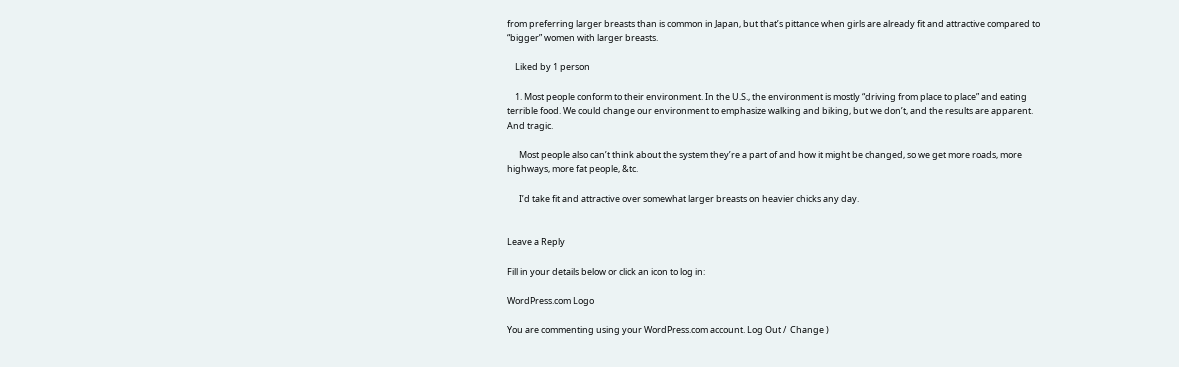from preferring larger breasts than is common in Japan, but that’s pittance when girls are already fit and attractive compared to “bigger” women with larger breasts.

    Liked by 1 person

    1. Most people conform to their environment. In the U.S., the environment is mostly “driving from place to place” and eating terrible food. We could change our environment to emphasize walking and biking, but we don’t, and the results are apparent. And tragic.

      Most people also can’t think about the system they’re a part of and how it might be changed, so we get more roads, more highways, more fat people, &tc.

      I’d take fit and attractive over somewhat larger breasts on heavier chicks any day.


Leave a Reply

Fill in your details below or click an icon to log in:

WordPress.com Logo

You are commenting using your WordPress.com account. Log Out /  Change )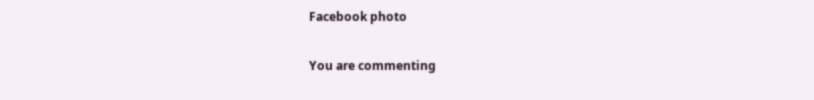Facebook photo

You are commenting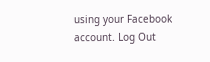using your Facebook account. Log Out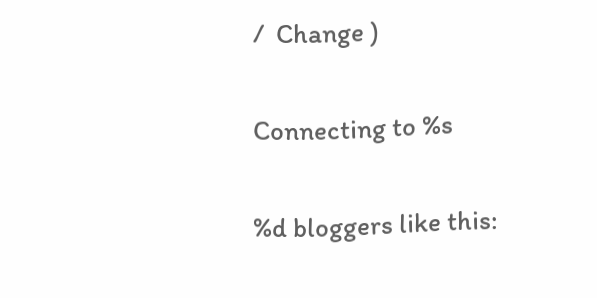/  Change )

Connecting to %s

%d bloggers like this: